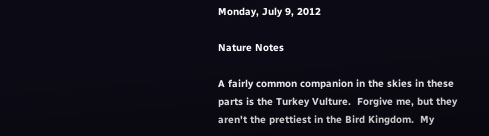Monday, July 9, 2012

Nature Notes

A fairly common companion in the skies in these parts is the Turkey Vulture.  Forgive me, but they aren't the prettiest in the Bird Kingdom.  My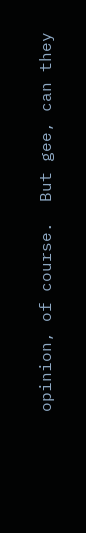opinion, of course.  But gee, can they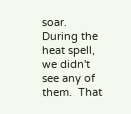soar.  During the heat spell, we didn't see any of them.  That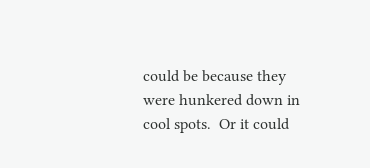could be because they were hunkered down in cool spots.  Or it could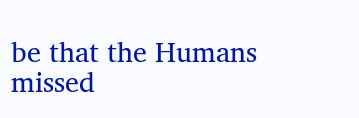be that the Humans missed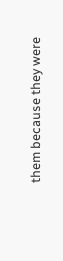them because they were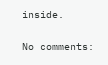inside.

No comments: